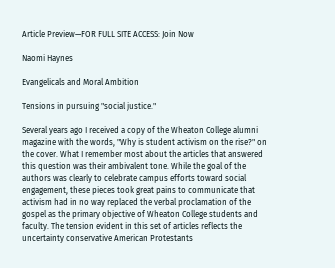Article Preview—FOR FULL SITE ACCESS: Join Now

Naomi Haynes

Evangelicals and Moral Ambition

Tensions in pursuing "social justice."

Several years ago I received a copy of the Wheaton College alumni magazine with the words, "Why is student activism on the rise?" on the cover. What I remember most about the articles that answered this question was their ambivalent tone. While the goal of the authors was clearly to celebrate campus efforts toward social engagement, these pieces took great pains to communicate that activism had in no way replaced the verbal proclamation of the gospel as the primary objective of Wheaton College students and faculty. The tension evident in this set of articles reflects the uncertainty conservative American Protestants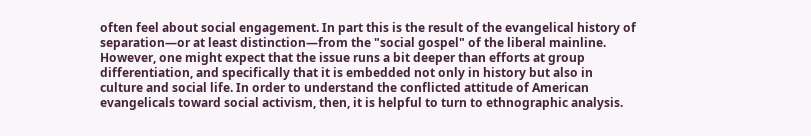often feel about social engagement. In part this is the result of the evangelical history of separation—or at least distinction—from the "social gospel" of the liberal mainline. However, one might expect that the issue runs a bit deeper than efforts at group differentiation, and specifically that it is embedded not only in history but also in culture and social life. In order to understand the conflicted attitude of American evangelicals toward social activism, then, it is helpful to turn to ethnographic analysis.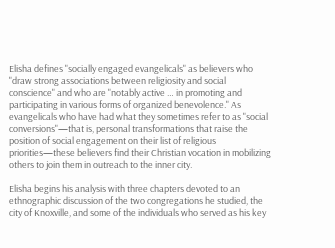Elisha defines "socially engaged evangelicals" as believers who "draw strong associations between religiosity and social conscience" and who are "notably active … in promoting and participating in various forms of organized benevolence." As evangelicals who have had what they sometimes refer to as "social conversions"—that is, personal transformations that raise the position of social engagement on their list of religious priorities—these believers find their Christian vocation in mobilizing others to join them in outreach to the inner city.

Elisha begins his analysis with three chapters devoted to an ethnographic discussion of the two congregations he studied, the city of Knoxville, and some of the individuals who served as his key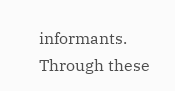informants. Through these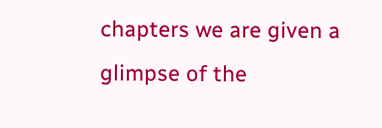chapters we are given a glimpse of the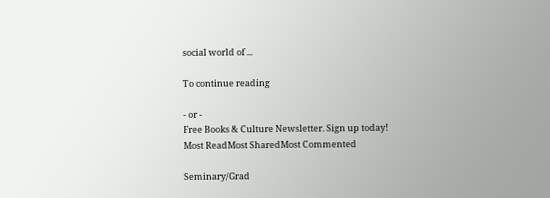social world of ...

To continue reading

- or -
Free Books & Culture Newsletter. Sign up today!
Most ReadMost SharedMost Commented

Seminary/Grad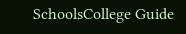SchoolsCollege Guide